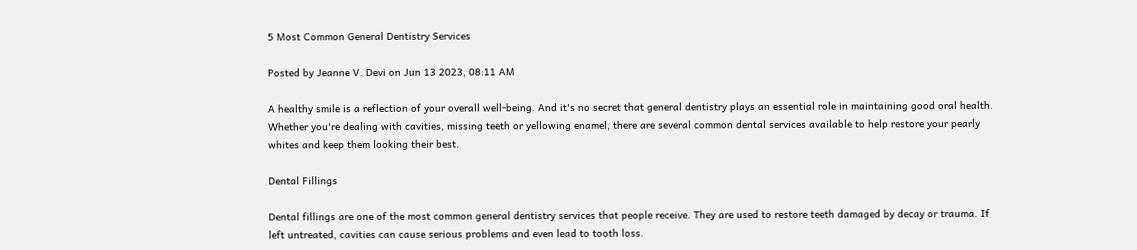5 Most Common General Dentistry Services

Posted by Jeanne V. Devi on Jun 13 2023, 08:11 AM

A healthy smile is a reflection of your overall well-being. And it's no secret that general dentistry plays an essential role in maintaining good oral health. Whether you're dealing with cavities, missing teeth or yellowing enamel, there are several common dental services available to help restore your pearly whites and keep them looking their best.

Dental Fillings

Dental fillings are one of the most common general dentistry services that people receive. They are used to restore teeth damaged by decay or trauma. If left untreated, cavities can cause serious problems and even lead to tooth loss.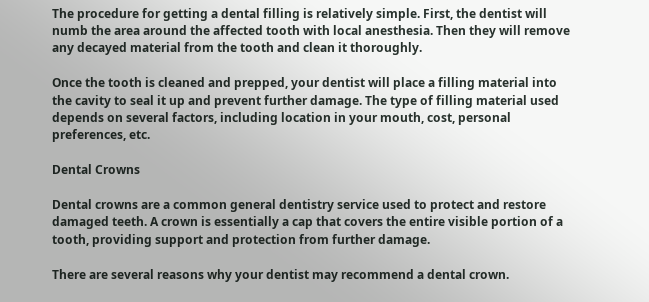The procedure for getting a dental filling is relatively simple. First, the dentist will numb the area around the affected tooth with local anesthesia. Then they will remove any decayed material from the tooth and clean it thoroughly.

Once the tooth is cleaned and prepped, your dentist will place a filling material into the cavity to seal it up and prevent further damage. The type of filling material used depends on several factors, including location in your mouth, cost, personal preferences, etc.

Dental Crowns

Dental crowns are a common general dentistry service used to protect and restore damaged teeth. A crown is essentially a cap that covers the entire visible portion of a tooth, providing support and protection from further damage.

There are several reasons why your dentist may recommend a dental crown.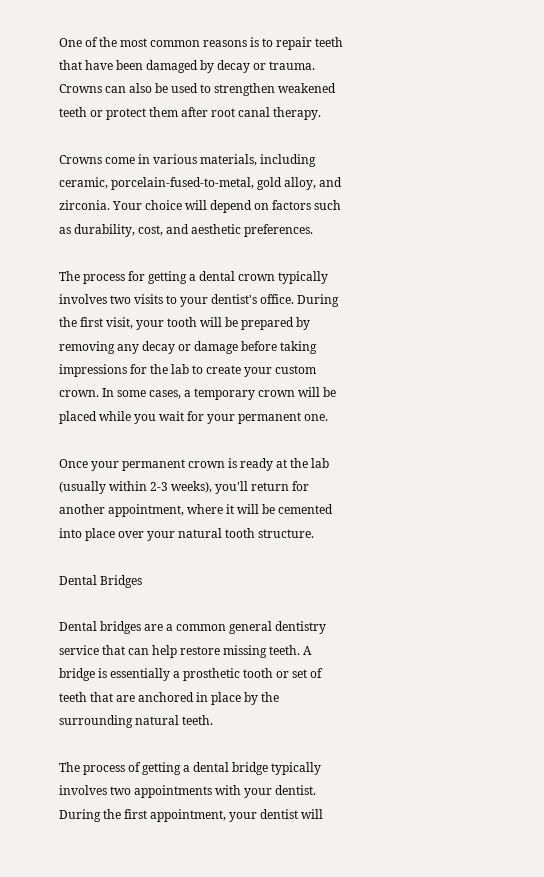One of the most common reasons is to repair teeth that have been damaged by decay or trauma. Crowns can also be used to strengthen weakened teeth or protect them after root canal therapy.

Crowns come in various materials, including ceramic, porcelain-fused-to-metal, gold alloy, and zirconia. Your choice will depend on factors such as durability, cost, and aesthetic preferences.

The process for getting a dental crown typically involves two visits to your dentist's office. During the first visit, your tooth will be prepared by removing any decay or damage before taking impressions for the lab to create your custom crown. In some cases, a temporary crown will be placed while you wait for your permanent one.

Once your permanent crown is ready at the lab (usually within 2-3 weeks), you'll return for another appointment, where it will be cemented into place over your natural tooth structure.

Dental Bridges

Dental bridges are a common general dentistry service that can help restore missing teeth. A bridge is essentially a prosthetic tooth or set of teeth that are anchored in place by the surrounding natural teeth.

The process of getting a dental bridge typically involves two appointments with your dentist. During the first appointment, your dentist will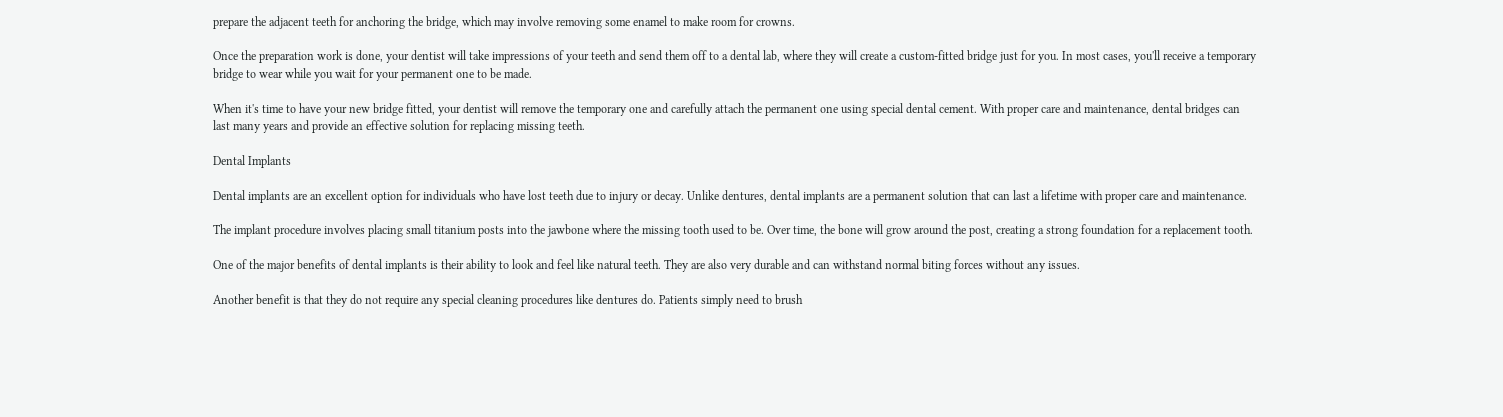prepare the adjacent teeth for anchoring the bridge, which may involve removing some enamel to make room for crowns.

Once the preparation work is done, your dentist will take impressions of your teeth and send them off to a dental lab, where they will create a custom-fitted bridge just for you. In most cases, you'll receive a temporary bridge to wear while you wait for your permanent one to be made.

When it's time to have your new bridge fitted, your dentist will remove the temporary one and carefully attach the permanent one using special dental cement. With proper care and maintenance, dental bridges can last many years and provide an effective solution for replacing missing teeth.

Dental Implants

Dental implants are an excellent option for individuals who have lost teeth due to injury or decay. Unlike dentures, dental implants are a permanent solution that can last a lifetime with proper care and maintenance.

The implant procedure involves placing small titanium posts into the jawbone where the missing tooth used to be. Over time, the bone will grow around the post, creating a strong foundation for a replacement tooth.

One of the major benefits of dental implants is their ability to look and feel like natural teeth. They are also very durable and can withstand normal biting forces without any issues.

Another benefit is that they do not require any special cleaning procedures like dentures do. Patients simply need to brush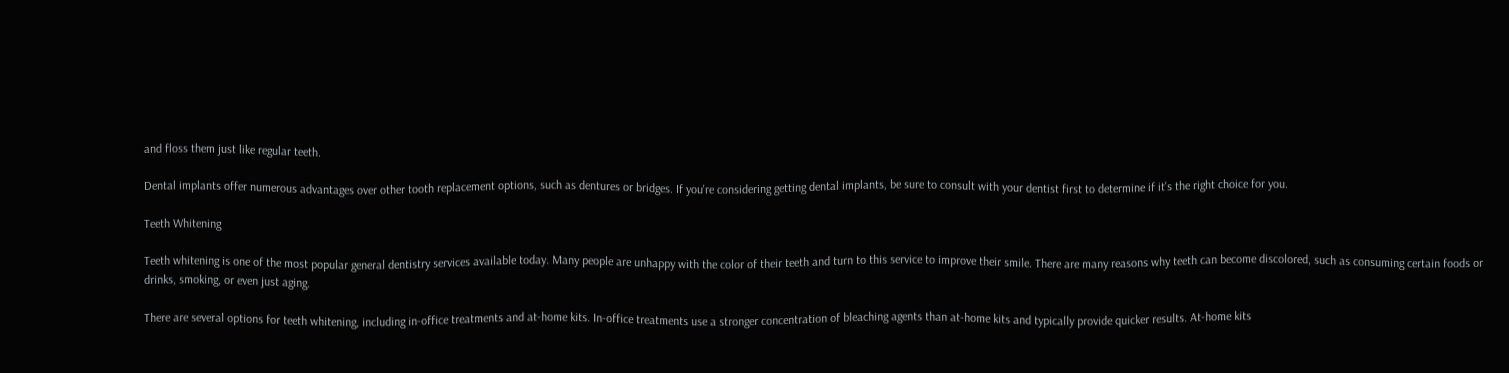and floss them just like regular teeth.

Dental implants offer numerous advantages over other tooth replacement options, such as dentures or bridges. If you're considering getting dental implants, be sure to consult with your dentist first to determine if it's the right choice for you.

Teeth Whitening

Teeth whitening is one of the most popular general dentistry services available today. Many people are unhappy with the color of their teeth and turn to this service to improve their smile. There are many reasons why teeth can become discolored, such as consuming certain foods or drinks, smoking, or even just aging.

There are several options for teeth whitening, including in-office treatments and at-home kits. In-office treatments use a stronger concentration of bleaching agents than at-home kits and typically provide quicker results. At-home kits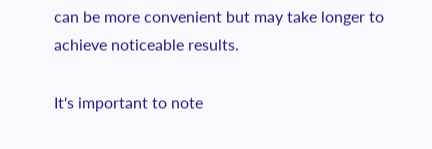can be more convenient but may take longer to achieve noticeable results.

It's important to note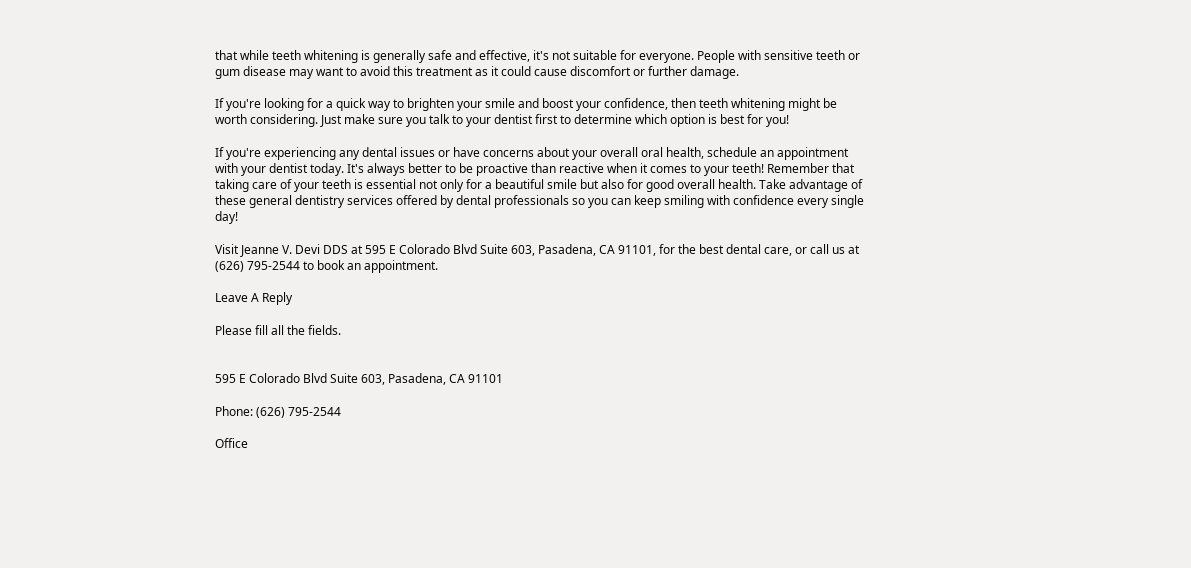that while teeth whitening is generally safe and effective, it's not suitable for everyone. People with sensitive teeth or gum disease may want to avoid this treatment as it could cause discomfort or further damage.

If you're looking for a quick way to brighten your smile and boost your confidence, then teeth whitening might be worth considering. Just make sure you talk to your dentist first to determine which option is best for you!

If you're experiencing any dental issues or have concerns about your overall oral health, schedule an appointment with your dentist today. It's always better to be proactive than reactive when it comes to your teeth! Remember that taking care of your teeth is essential not only for a beautiful smile but also for good overall health. Take advantage of these general dentistry services offered by dental professionals so you can keep smiling with confidence every single day!

Visit Jeanne V. Devi DDS at 595 E Colorado Blvd Suite 603, Pasadena, CA 91101, for the best dental care, or call us at (626) 795-2544 to book an appointment.

Leave A Reply

Please fill all the fields.


595 E Colorado Blvd Suite 603, Pasadena, CA 91101

Phone: (626) 795-2544

Office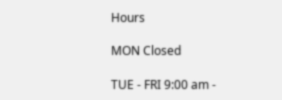Hours

MON Closed

TUE - FRI 9:00 am -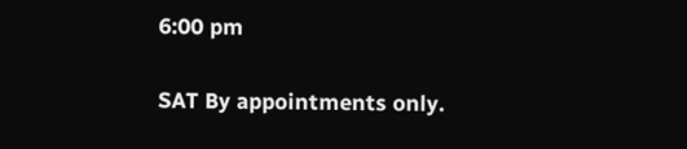6:00 pm

SAT By appointments only.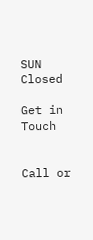SUN Closed

Get in Touch


Call or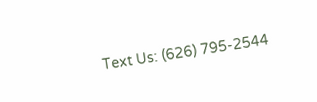Text Us: (626) 795-2544